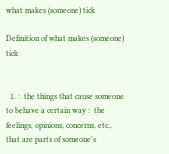what makes (someone) tick

Definition of what makes (someone) tick


  1. :  the things that cause someone to behave a certain way :  the feelings, opinions, concerns, etc., that are parts of someone's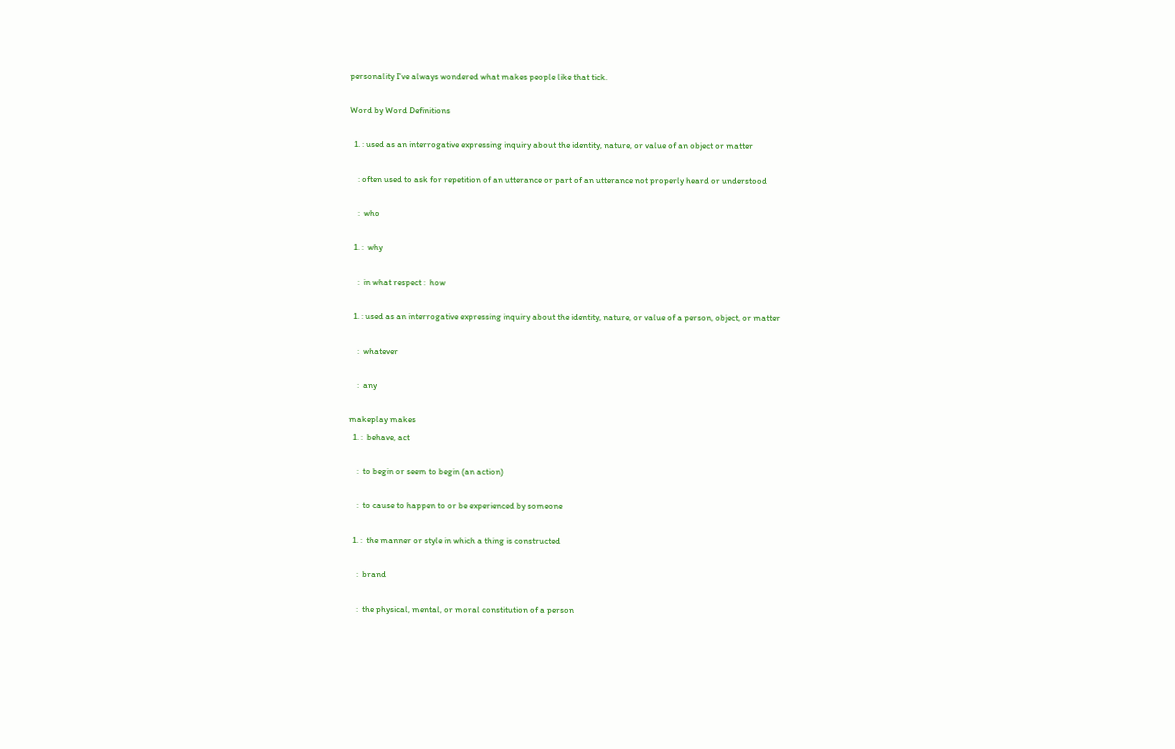personality I've always wondered what makes people like that tick.

Word by Word Definitions

  1. : used as an interrogative expressing inquiry about the identity, nature, or value of an object or matter

    : often used to ask for repetition of an utterance or part of an utterance not properly heard or understood

    :  who

  1. :  why

    :  in what respect :  how

  1. : used as an interrogative expressing inquiry about the identity, nature, or value of a person, object, or matter

    :  whatever

    :  any

makeplay makes
  1. :  behave, act

    :  to begin or seem to begin (an action)

    :  to cause to happen to or be experienced by someone

  1. :  the manner or style in which a thing is constructed

    :  brand

    :  the physical, mental, or moral constitution of a person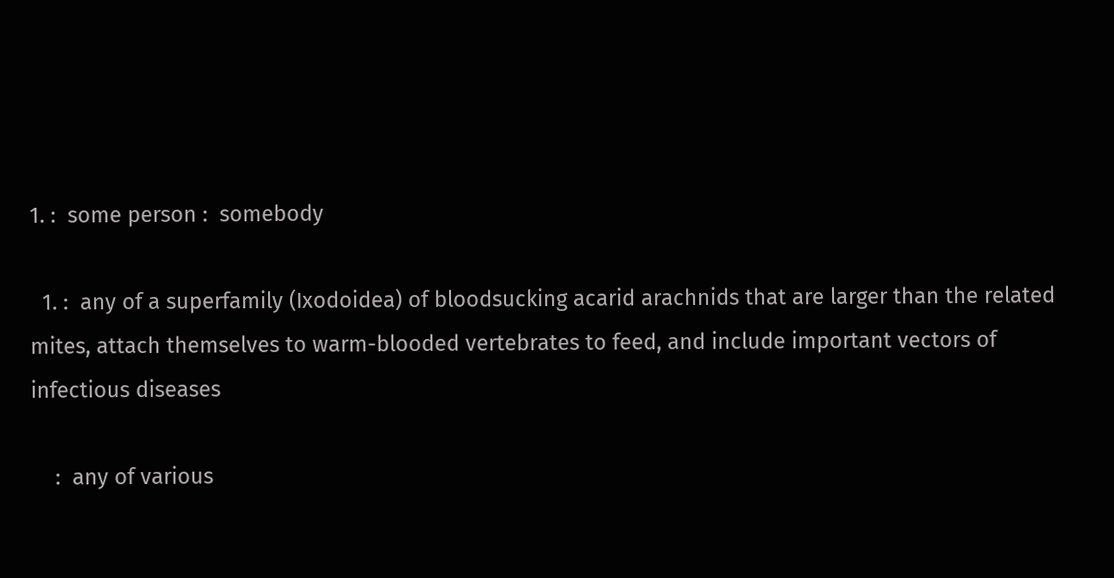1. :  some person :  somebody

  1. :  any of a superfamily (Ixodoidea) of bloodsucking acarid arachnids that are larger than the related mites, attach themselves to warm-blooded vertebrates to feed, and include important vectors of infectious diseases

    :  any of various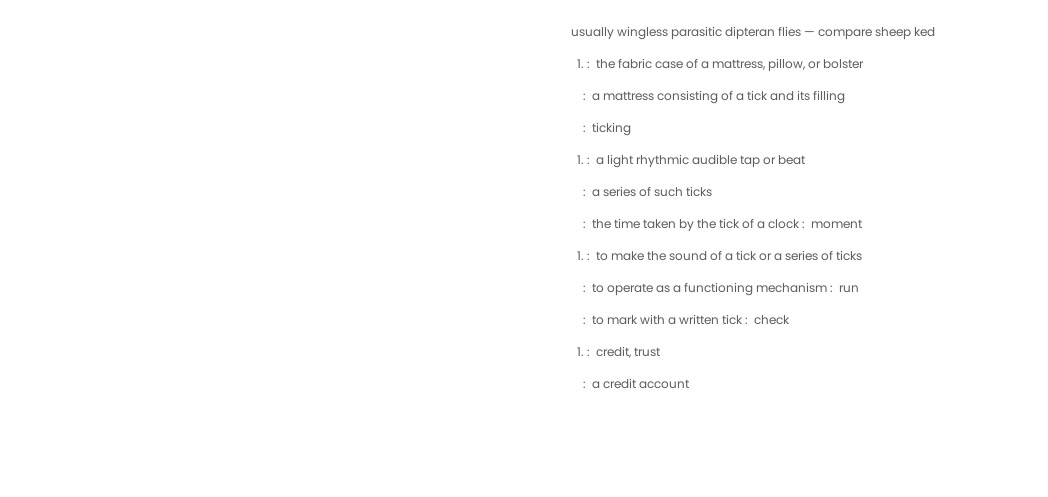usually wingless parasitic dipteran flies — compare sheep ked

  1. :  the fabric case of a mattress, pillow, or bolster

    :  a mattress consisting of a tick and its filling

    :  ticking

  1. :  a light rhythmic audible tap or beat

    :  a series of such ticks

    :  the time taken by the tick of a clock :  moment

  1. :  to make the sound of a tick or a series of ticks

    :  to operate as a functioning mechanism :  run

    :  to mark with a written tick :  check

  1. :  credit, trust

    :  a credit account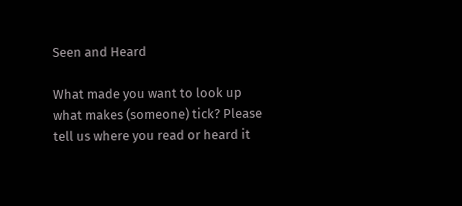Seen and Heard

What made you want to look up what makes (someone) tick? Please tell us where you read or heard it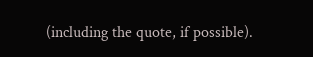(including the quote, if possible).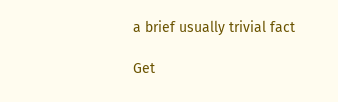a brief usually trivial fact

Get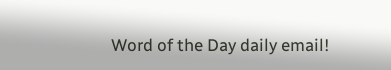Word of the Day daily email!